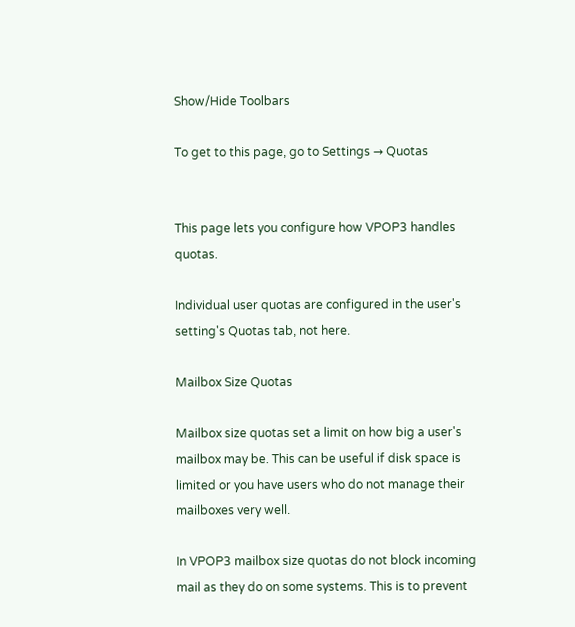Show/Hide Toolbars

To get to this page, go to Settings → Quotas


This page lets you configure how VPOP3 handles quotas.

Individual user quotas are configured in the user's setting's Quotas tab, not here.

Mailbox Size Quotas

Mailbox size quotas set a limit on how big a user's mailbox may be. This can be useful if disk space is limited or you have users who do not manage their mailboxes very well.

In VPOP3 mailbox size quotas do not block incoming mail as they do on some systems. This is to prevent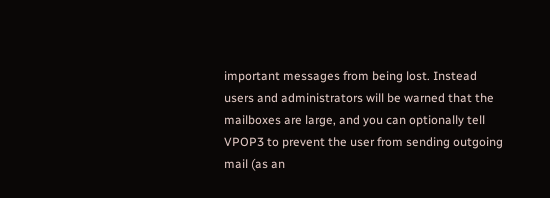important messages from being lost. Instead users and administrators will be warned that the mailboxes are large, and you can optionally tell VPOP3 to prevent the user from sending outgoing mail (as an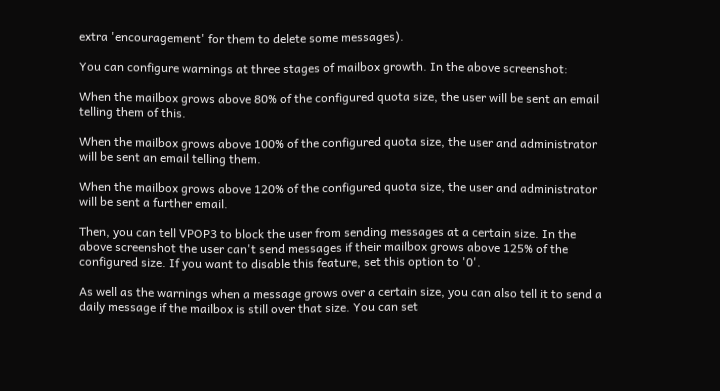extra 'encouragement' for them to delete some messages).

You can configure warnings at three stages of mailbox growth. In the above screenshot:

When the mailbox grows above 80% of the configured quota size, the user will be sent an email telling them of this.

When the mailbox grows above 100% of the configured quota size, the user and administrator will be sent an email telling them.

When the mailbox grows above 120% of the configured quota size, the user and administrator will be sent a further email.

Then, you can tell VPOP3 to block the user from sending messages at a certain size. In the above screenshot the user can't send messages if their mailbox grows above 125% of the configured size. If you want to disable this feature, set this option to '0'.

As well as the warnings when a message grows over a certain size, you can also tell it to send a daily message if the mailbox is still over that size. You can set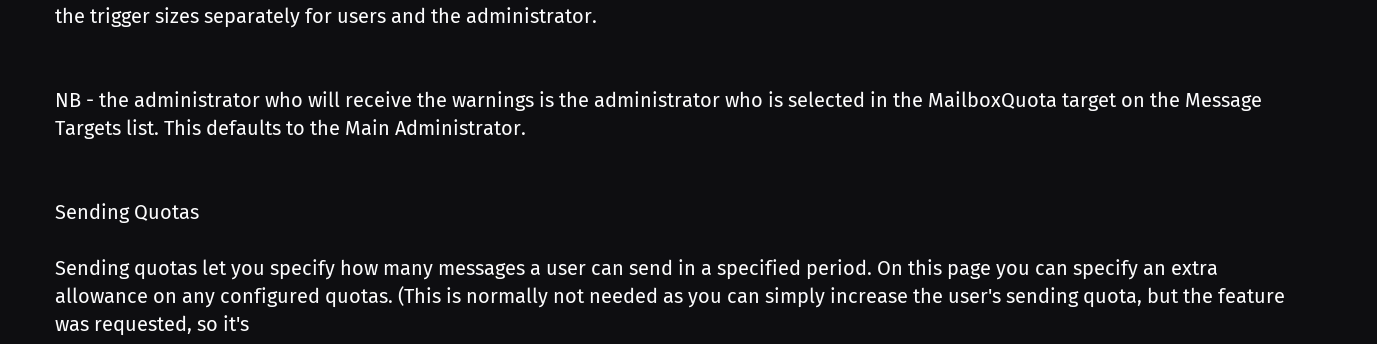the trigger sizes separately for users and the administrator.


NB - the administrator who will receive the warnings is the administrator who is selected in the MailboxQuota target on the Message Targets list. This defaults to the Main Administrator.


Sending Quotas

Sending quotas let you specify how many messages a user can send in a specified period. On this page you can specify an extra allowance on any configured quotas. (This is normally not needed as you can simply increase the user's sending quota, but the feature was requested, so it's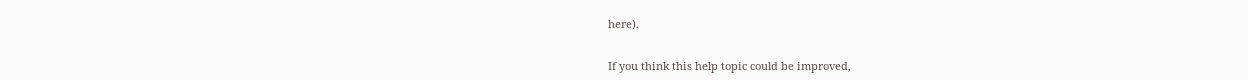here).


If you think this help topic could be improved,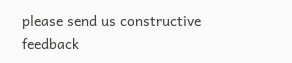please send us constructive feedback